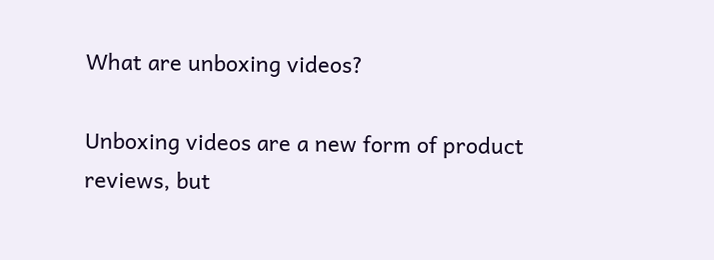What are unboxing videos?

Unboxing videos are a new form of product reviews, but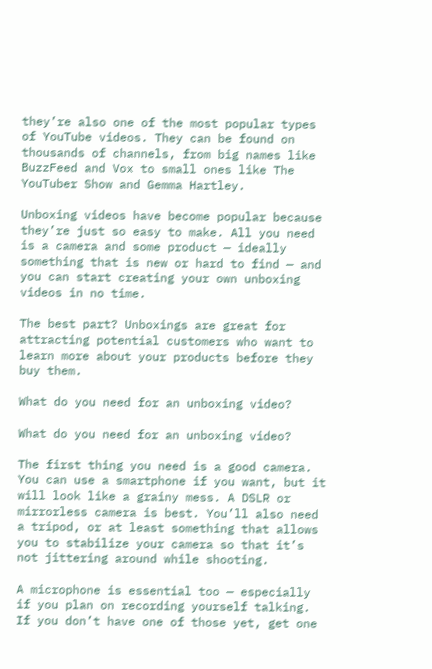they’re also one of the most popular types of YouTube videos. They can be found on thousands of channels, from big names like BuzzFeed and Vox to small ones like The YouTuber Show and Gemma Hartley.

Unboxing videos have become popular because they’re just so easy to make. All you need is a camera and some product — ideally something that is new or hard to find — and you can start creating your own unboxing videos in no time.

The best part? Unboxings are great for attracting potential customers who want to learn more about your products before they buy them.

What do you need for an unboxing video?

What do you need for an unboxing video?

The first thing you need is a good camera. You can use a smartphone if you want, but it will look like a grainy mess. A DSLR or mirrorless camera is best. You’ll also need a tripod, or at least something that allows you to stabilize your camera so that it’s not jittering around while shooting.

A microphone is essential too — especially if you plan on recording yourself talking. If you don’t have one of those yet, get one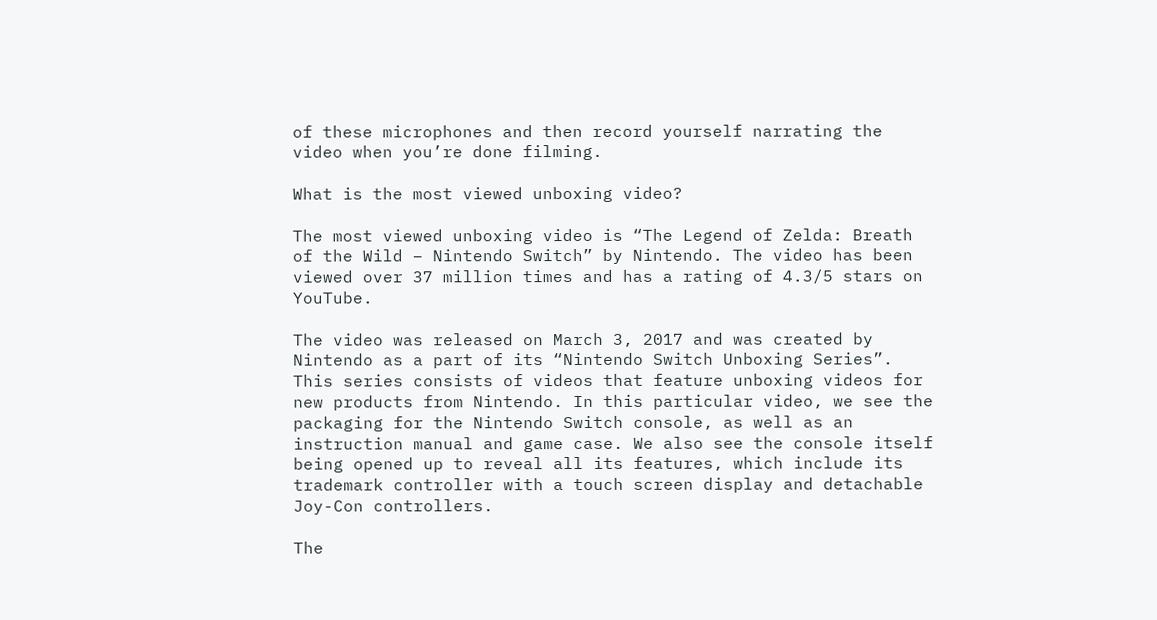of these microphones and then record yourself narrating the video when you’re done filming.

What is the most viewed unboxing video?

The most viewed unboxing video is “The Legend of Zelda: Breath of the Wild – Nintendo Switch” by Nintendo. The video has been viewed over 37 million times and has a rating of 4.3/5 stars on YouTube.

The video was released on March 3, 2017 and was created by Nintendo as a part of its “Nintendo Switch Unboxing Series”. This series consists of videos that feature unboxing videos for new products from Nintendo. In this particular video, we see the packaging for the Nintendo Switch console, as well as an instruction manual and game case. We also see the console itself being opened up to reveal all its features, which include its trademark controller with a touch screen display and detachable Joy-Con controllers.

The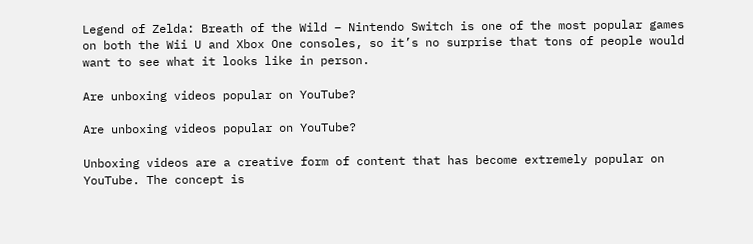Legend of Zelda: Breath of the Wild – Nintendo Switch is one of the most popular games on both the Wii U and Xbox One consoles, so it’s no surprise that tons of people would want to see what it looks like in person.

Are unboxing videos popular on YouTube?

Are unboxing videos popular on YouTube?

Unboxing videos are a creative form of content that has become extremely popular on YouTube. The concept is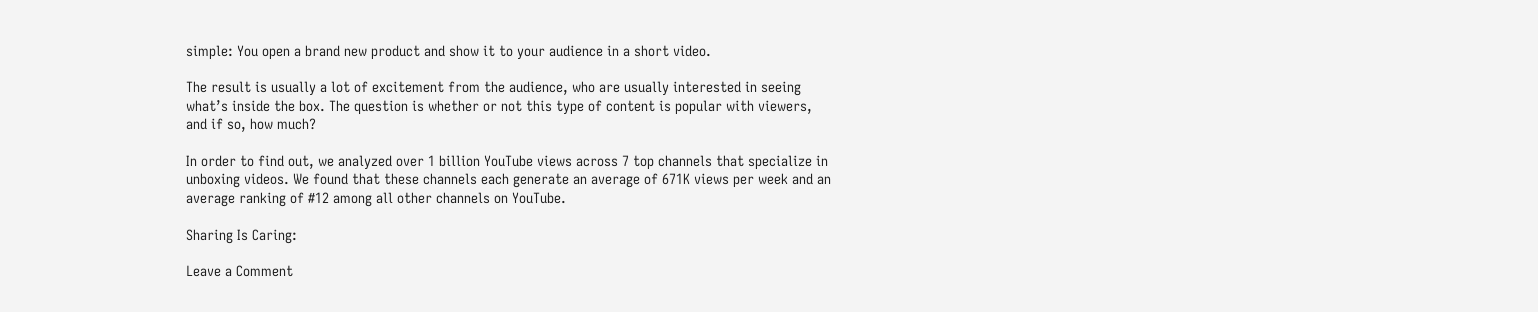simple: You open a brand new product and show it to your audience in a short video.

The result is usually a lot of excitement from the audience, who are usually interested in seeing what’s inside the box. The question is whether or not this type of content is popular with viewers, and if so, how much?

In order to find out, we analyzed over 1 billion YouTube views across 7 top channels that specialize in unboxing videos. We found that these channels each generate an average of 671K views per week and an average ranking of #12 among all other channels on YouTube.

Sharing Is Caring:

Leave a Comment